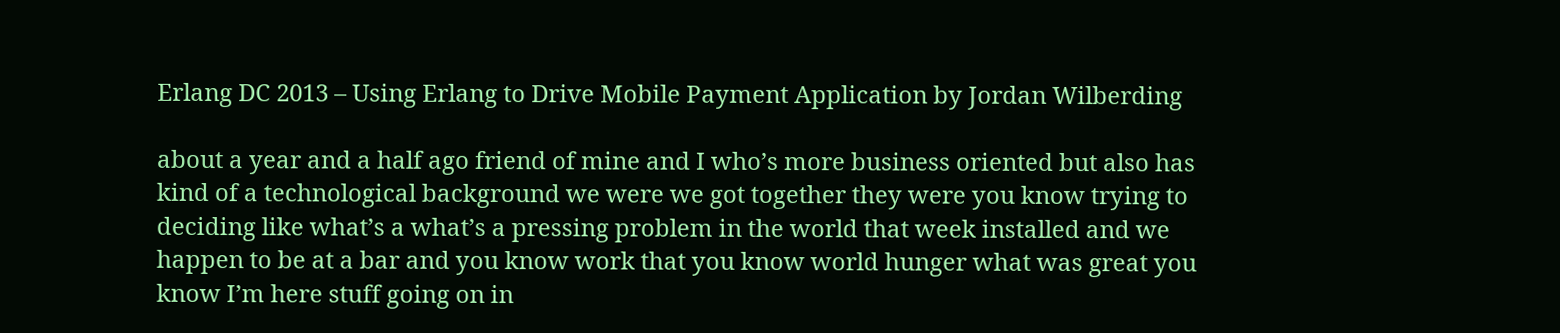Erlang DC 2013 – Using Erlang to Drive Mobile Payment Application by Jordan Wilberding

about a year and a half ago friend of mine and I who’s more business oriented but also has kind of a technological background we were we got together they were you know trying to deciding like what’s a what’s a pressing problem in the world that week installed and we happen to be at a bar and you know work that you know world hunger what was great you know I’m here stuff going on in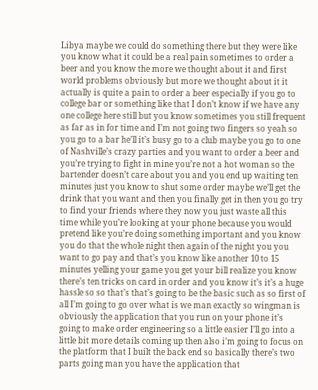Libya maybe we could do something there but they were like you know what it could be a real pain sometimes to order a beer and you know the more we thought about it and first world problems obviously but more we thought about it it actually is quite a pain to order a beer especially if you go to college bar or something like that I don’t know if we have any one college here still but you know sometimes you still frequent as far as in for time and I’m not going two fingers so yeah so you go to a bar he’ll it’s busy go to a club maybe you go to one of Nashville’s crazy parties and you want to order a beer and you’re trying to fight in mine you’re not a hot woman so the bartender doesn’t care about you and you end up waiting ten minutes just you know to shut some order maybe we’ll get the drink that you want and then you finally get in then you go try to find your friends where they now you just waste all this time while you’re looking at your phone because you would pretend like you’re doing something important and you know you do that the whole night then again of the night you you want to go pay and that’s you know like another 10 to 15 minutes yelling your game you get your bill realize you know there’s ten tricks on card in order and you know it’s it’s a huge hassle so so that’s that’s going to be the basic such as so first of all I’m going to go over what is we man exactly so wingman is obviously the application that you run on your phone it’s going to make order engineering so a little easier I’ll go into a little bit more details coming up then also i’m going to focus on the platform that I built the back end so basically there’s two parts going man you have the application that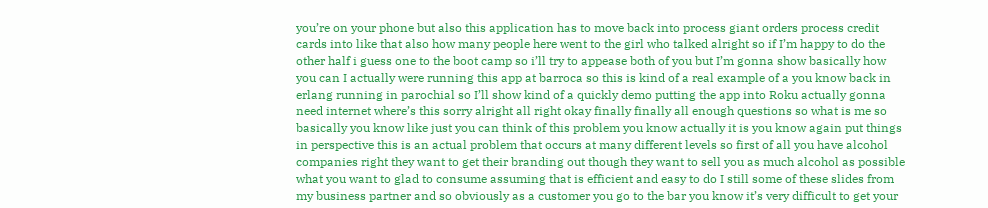you’re on your phone but also this application has to move back into process giant orders process credit cards into like that also how many people here went to the girl who talked alright so if I’m happy to do the other half i guess one to the boot camp so i’ll try to appease both of you but I’m gonna show basically how you can I actually were running this app at barroca so this is kind of a real example of a you know back in erlang running in parochial so I’ll show kind of a quickly demo putting the app into Roku actually gonna need internet where’s this sorry alright all right okay finally finally all enough questions so what is me so basically you know like just you can think of this problem you know actually it is you know again put things in perspective this is an actual problem that occurs at many different levels so first of all you have alcohol companies right they want to get their branding out though they want to sell you as much alcohol as possible what you want to glad to consume assuming that is efficient and easy to do I still some of these slides from my business partner and so obviously as a customer you go to the bar you know it’s very difficult to get your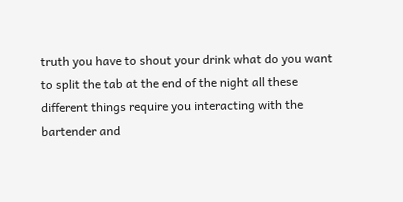truth you have to shout your drink what do you want to split the tab at the end of the night all these different things require you interacting with the bartender and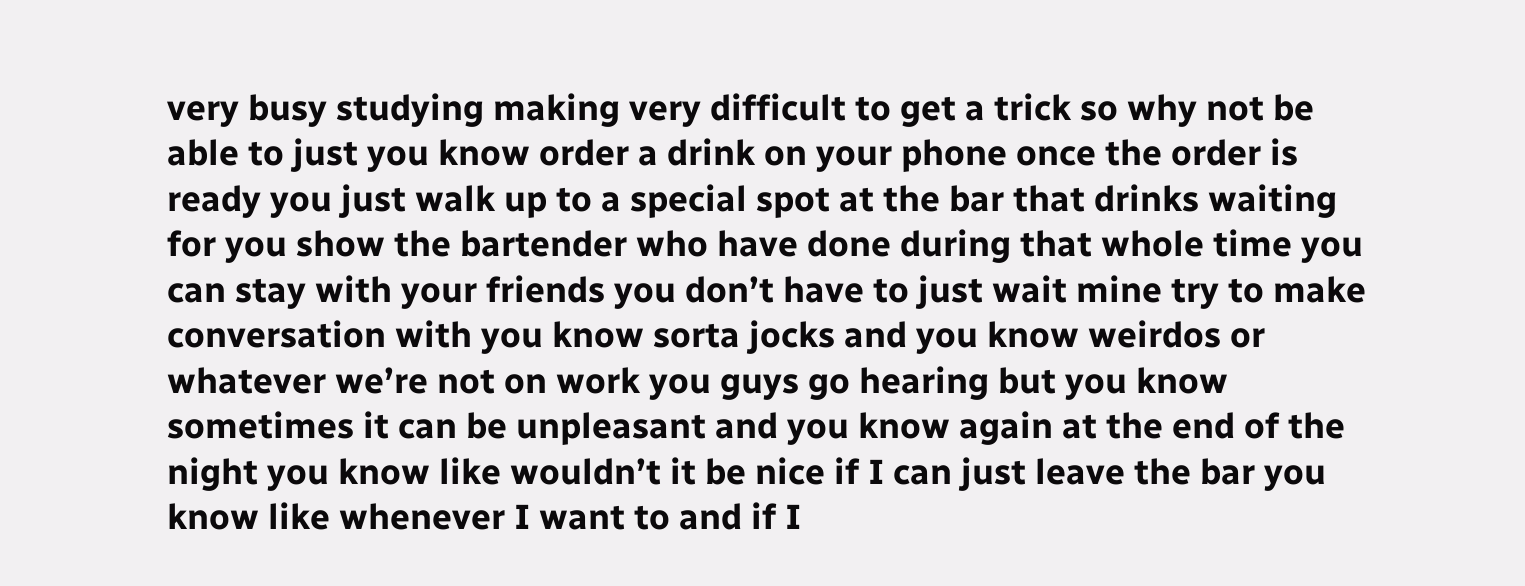very busy studying making very difficult to get a trick so why not be able to just you know order a drink on your phone once the order is ready you just walk up to a special spot at the bar that drinks waiting for you show the bartender who have done during that whole time you can stay with your friends you don’t have to just wait mine try to make conversation with you know sorta jocks and you know weirdos or whatever we’re not on work you guys go hearing but you know sometimes it can be unpleasant and you know again at the end of the night you know like wouldn’t it be nice if I can just leave the bar you know like whenever I want to and if I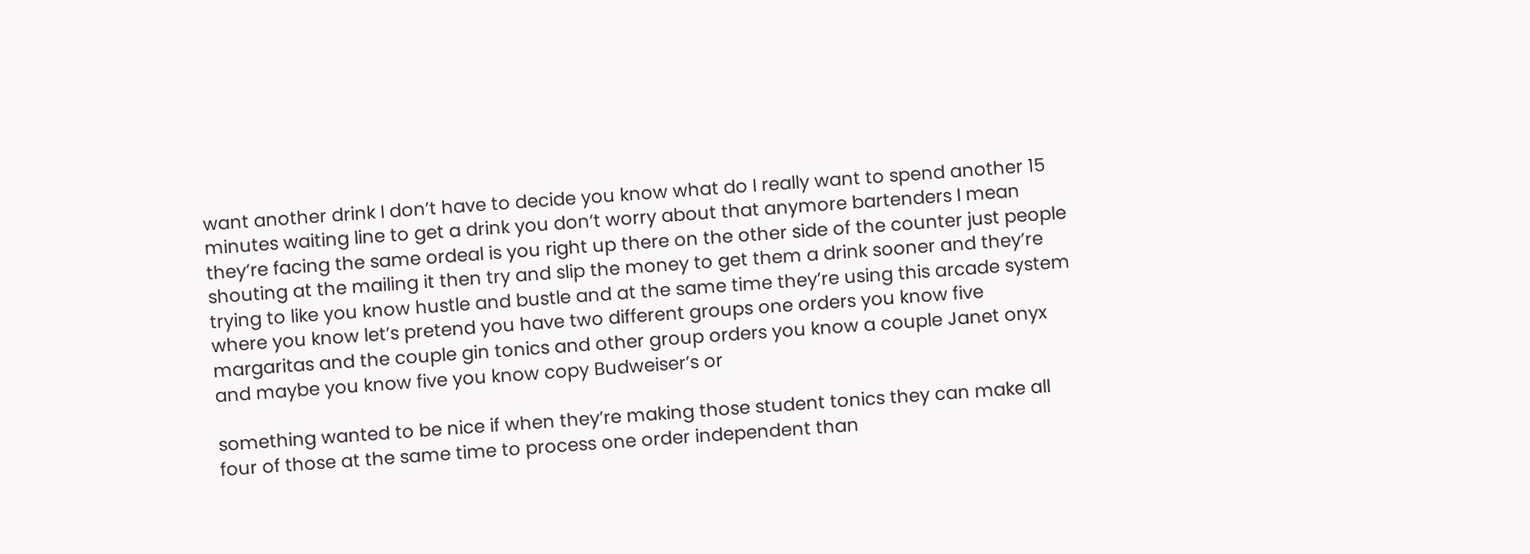want another drink I don’t have to decide you know what do I really want to spend another 15 minutes waiting line to get a drink you don’t worry about that anymore bartenders I mean they’re facing the same ordeal is you right up there on the other side of the counter just people shouting at the mailing it then try and slip the money to get them a drink sooner and they’re trying to like you know hustle and bustle and at the same time they’re using this arcade system where you know let’s pretend you have two different groups one orders you know five margaritas and the couple gin tonics and other group orders you know a couple Janet onyx and maybe you know five you know copy Budweiser’s or

something wanted to be nice if when they’re making those student tonics they can make all four of those at the same time to process one order independent than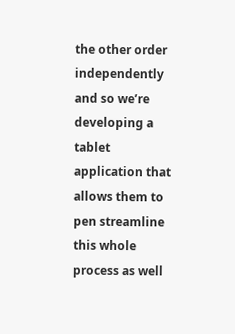the other order independently and so we’re developing a tablet application that allows them to pen streamline this whole process as well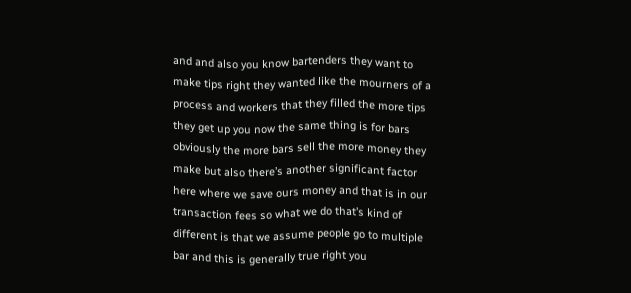and and also you know bartenders they want to make tips right they wanted like the mourners of a process and workers that they filled the more tips they get up you now the same thing is for bars obviously the more bars sell the more money they make but also there’s another significant factor here where we save ours money and that is in our transaction fees so what we do that’s kind of different is that we assume people go to multiple bar and this is generally true right you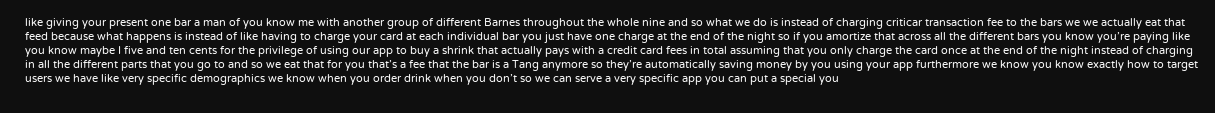like giving your present one bar a man of you know me with another group of different Barnes throughout the whole nine and so what we do is instead of charging criticar transaction fee to the bars we we actually eat that feed because what happens is instead of like having to charge your card at each individual bar you just have one charge at the end of the night so if you amortize that across all the different bars you know you’re paying like you know maybe I five and ten cents for the privilege of using our app to buy a shrink that actually pays with a credit card fees in total assuming that you only charge the card once at the end of the night instead of charging in all the different parts that you go to and so we eat that for you that’s a fee that the bar is a Tang anymore so they’re automatically saving money by you using your app furthermore we know you know exactly how to target users we have like very specific demographics we know when you order drink when you don’t so we can serve a very specific app you can put a special you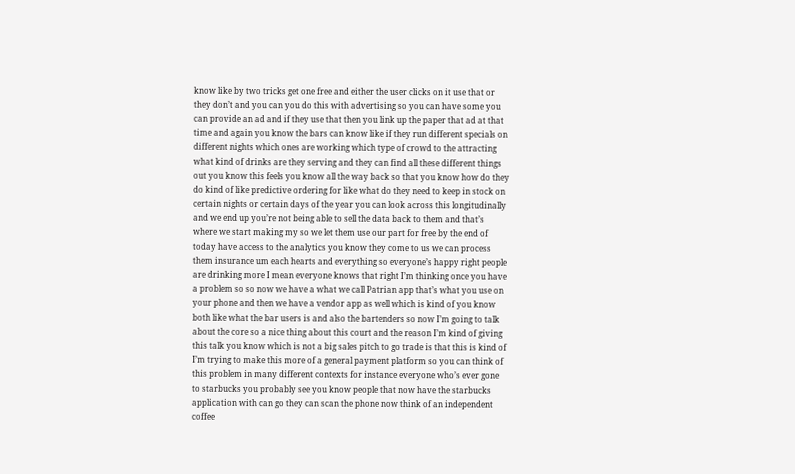know like by two tricks get one free and either the user clicks on it use that or they don’t and you can you do this with advertising so you can have some you can provide an ad and if they use that then you link up the paper that ad at that time and again you know the bars can know like if they run different specials on different nights which ones are working which type of crowd to the attracting what kind of drinks are they serving and they can find all these different things out you know this feels you know all the way back so that you know how do they do kind of like predictive ordering for like what do they need to keep in stock on certain nights or certain days of the year you can look across this longitudinally and we end up you’re not being able to sell the data back to them and that’s where we start making my so we let them use our part for free by the end of today have access to the analytics you know they come to us we can process them insurance um each hearts and everything so everyone’s happy right people are drinking more I mean everyone knows that right I’m thinking once you have a problem so so now we have a what we call Patrian app that’s what you use on your phone and then we have a vendor app as well which is kind of you know both like what the bar users is and also the bartenders so now I’m going to talk about the core so a nice thing about this court and the reason I’m kind of giving this talk you know which is not a big sales pitch to go trade is that this is kind of I’m trying to make this more of a general payment platform so you can think of this problem in many different contexts for instance everyone who’s ever gone to starbucks you probably see you know people that now have the starbucks application with can go they can scan the phone now think of an independent coffee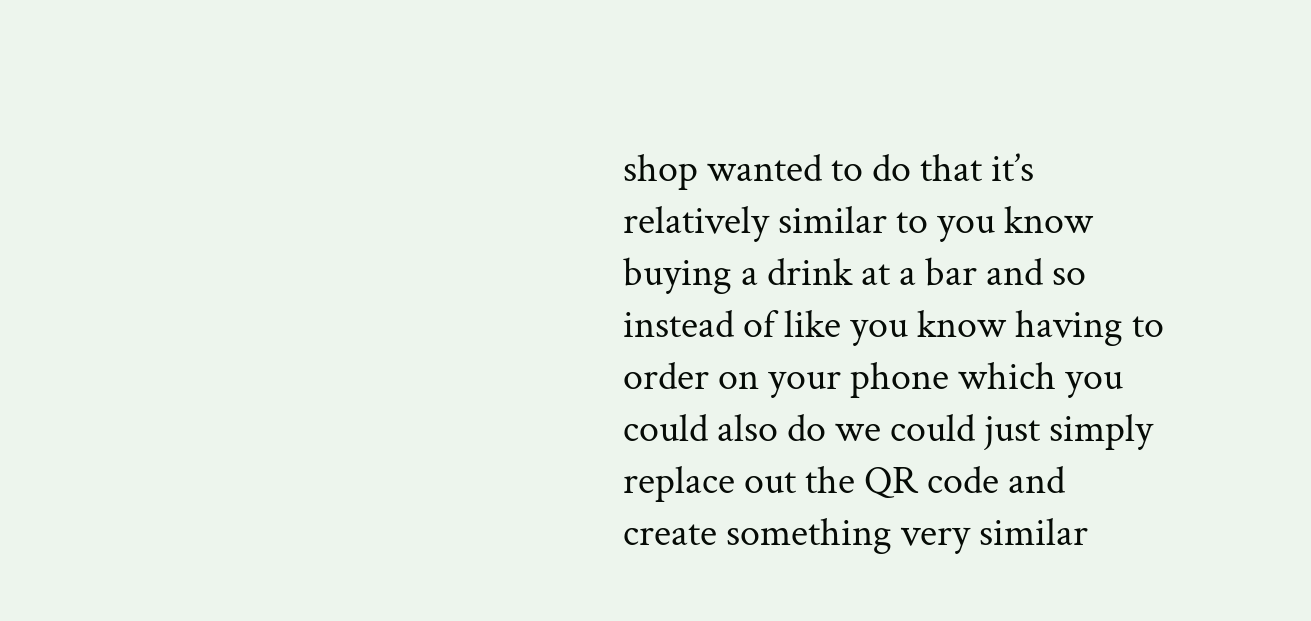shop wanted to do that it’s relatively similar to you know buying a drink at a bar and so instead of like you know having to order on your phone which you could also do we could just simply replace out the QR code and create something very similar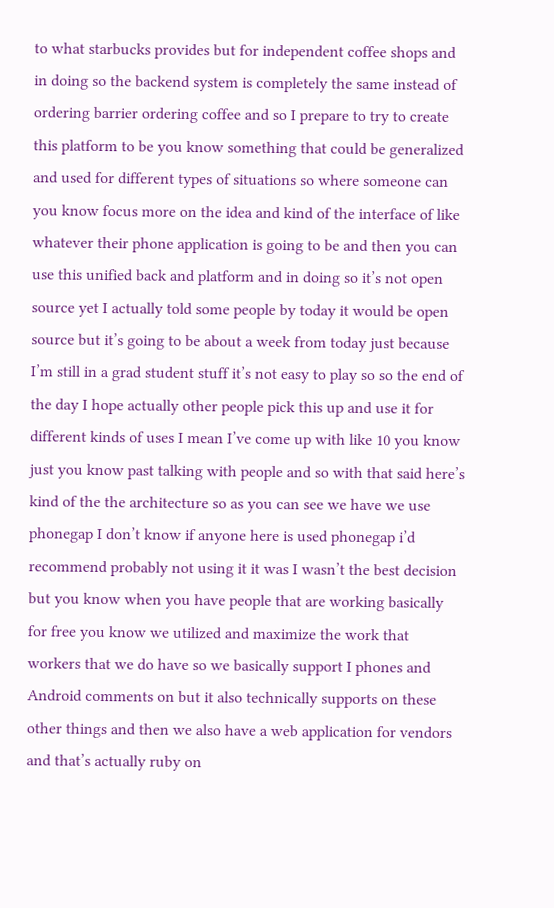to what starbucks provides but for independent coffee shops and in doing so the backend system is completely the same instead of ordering barrier ordering coffee and so I prepare to try to create this platform to be you know something that could be generalized and used for different types of situations so where someone can you know focus more on the idea and kind of the interface of like whatever their phone application is going to be and then you can use this unified back and platform and in doing so it’s not open source yet I actually told some people by today it would be open source but it’s going to be about a week from today just because I’m still in a grad student stuff it’s not easy to play so so the end of the day I hope actually other people pick this up and use it for different kinds of uses I mean I’ve come up with like 10 you know just you know past talking with people and so with that said here’s kind of the the architecture so as you can see we have we use phonegap I don’t know if anyone here is used phonegap i’d recommend probably not using it it was I wasn’t the best decision but you know when you have people that are working basically for free you know we utilized and maximize the work that workers that we do have so we basically support I phones and Android comments on but it also technically supports on these other things and then we also have a web application for vendors and that’s actually ruby on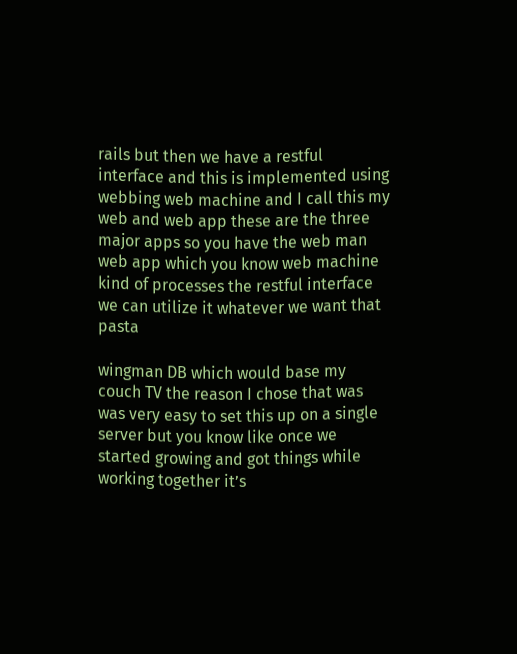rails but then we have a restful interface and this is implemented using webbing web machine and I call this my web and web app these are the three major apps so you have the web man web app which you know web machine kind of processes the restful interface we can utilize it whatever we want that pasta

wingman DB which would base my couch TV the reason I chose that was was very easy to set this up on a single server but you know like once we started growing and got things while working together it’s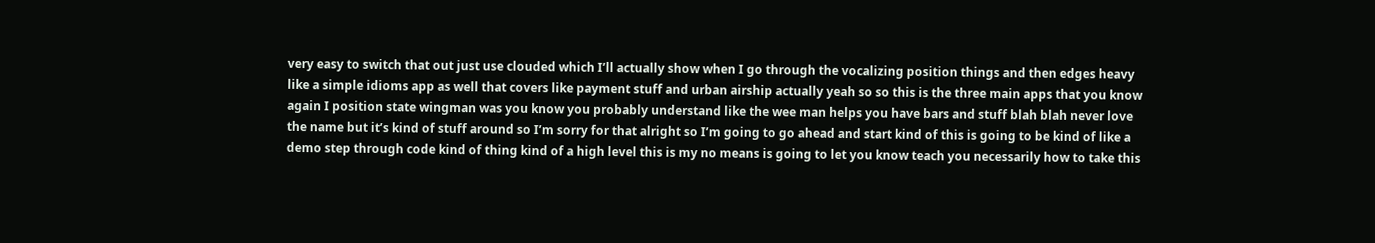very easy to switch that out just use clouded which I’ll actually show when I go through the vocalizing position things and then edges heavy like a simple idioms app as well that covers like payment stuff and urban airship actually yeah so so this is the three main apps that you know again I position state wingman was you know you probably understand like the wee man helps you have bars and stuff blah blah never love the name but it’s kind of stuff around so I’m sorry for that alright so I’m going to go ahead and start kind of this is going to be kind of like a demo step through code kind of thing kind of a high level this is my no means is going to let you know teach you necessarily how to take this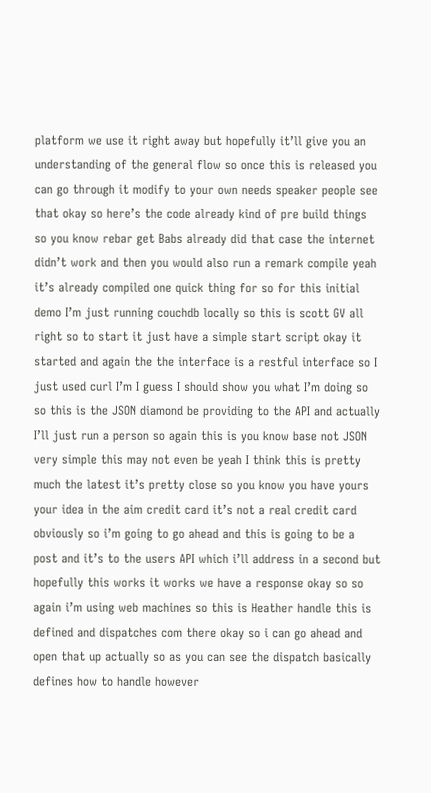platform we use it right away but hopefully it’ll give you an understanding of the general flow so once this is released you can go through it modify to your own needs speaker people see that okay so here’s the code already kind of pre build things so you know rebar get Babs already did that case the internet didn’t work and then you would also run a remark compile yeah it’s already compiled one quick thing for so for this initial demo I’m just running couchdb locally so this is scott GV all right so to start it just have a simple start script okay it started and again the the interface is a restful interface so I just used curl I’m I guess I should show you what I’m doing so so this is the JSON diamond be providing to the API and actually I’ll just run a person so again this is you know base not JSON very simple this may not even be yeah I think this is pretty much the latest it’s pretty close so you know you have yours your idea in the aim credit card it’s not a real credit card obviously so i’m going to go ahead and this is going to be a post and it’s to the users API which i’ll address in a second but hopefully this works it works we have a response okay so so again i’m using web machines so this is Heather handle this is defined and dispatches com there okay so i can go ahead and open that up actually so as you can see the dispatch basically defines how to handle however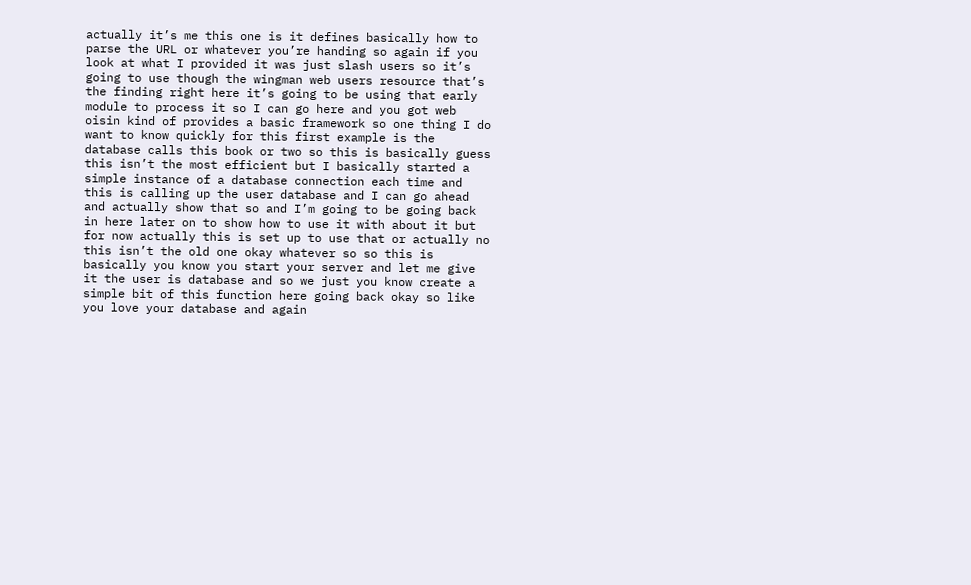actually it’s me this one is it defines basically how to parse the URL or whatever you’re handing so again if you look at what I provided it was just slash users so it’s going to use though the wingman web users resource that’s the finding right here it’s going to be using that early module to process it so I can go here and you got web oisin kind of provides a basic framework so one thing I do want to know quickly for this first example is the database calls this book or two so this is basically guess this isn’t the most efficient but I basically started a simple instance of a database connection each time and this is calling up the user database and I can go ahead and actually show that so and I’m going to be going back in here later on to show how to use it with about it but for now actually this is set up to use that or actually no this isn’t the old one okay whatever so so this is basically you know you start your server and let me give it the user is database and so we just you know create a simple bit of this function here going back okay so like you love your database and again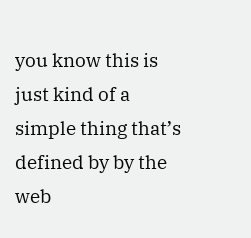you know this is just kind of a simple thing that’s defined by by the web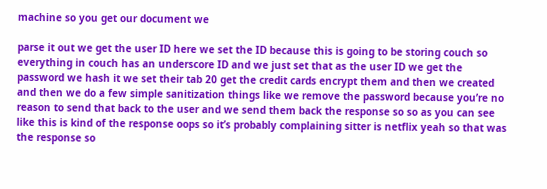machine so you get our document we

parse it out we get the user ID here we set the ID because this is going to be storing couch so everything in couch has an underscore ID and we just set that as the user ID we get the password we hash it we set their tab 20 get the credit cards encrypt them and then we created and then we do a few simple sanitization things like we remove the password because you’re no reason to send that back to the user and we send them back the response so so as you can see like this is kind of the response oops so it’s probably complaining sitter is netflix yeah so that was the response so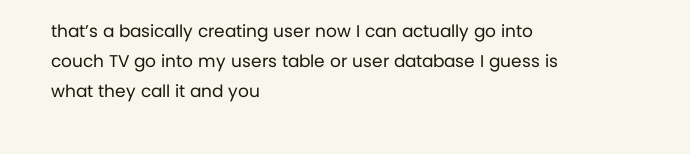that’s a basically creating user now I can actually go into couch TV go into my users table or user database I guess is what they call it and you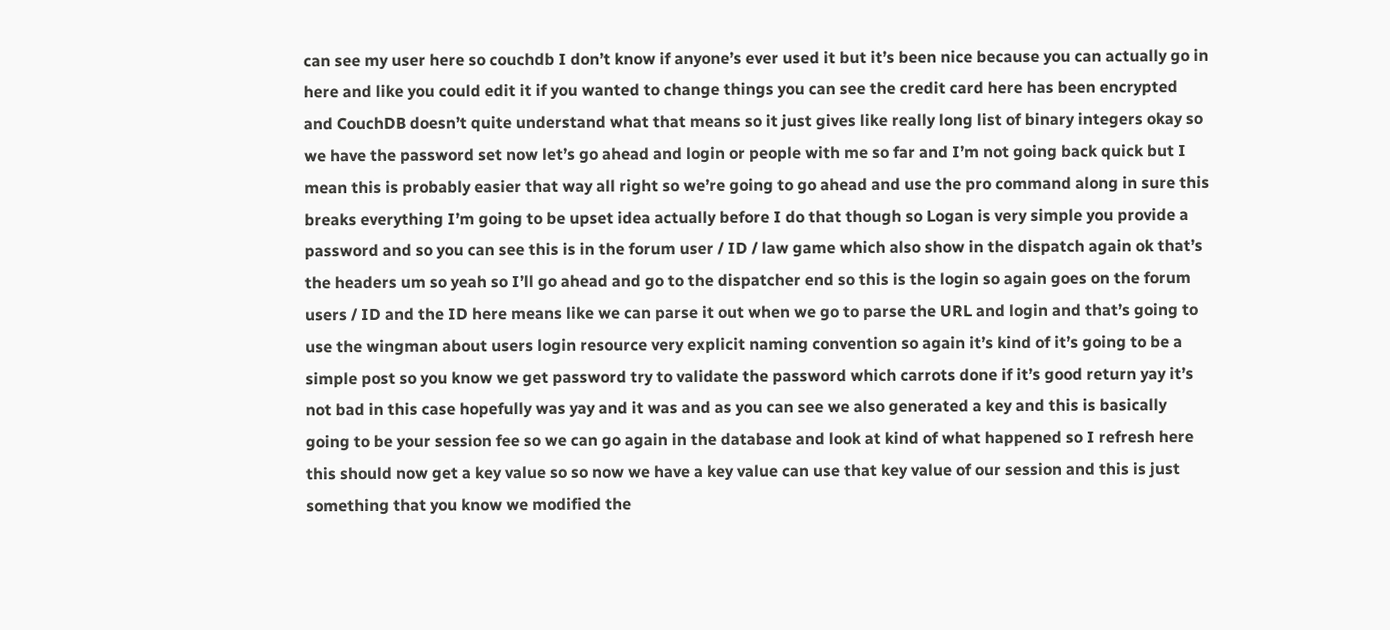can see my user here so couchdb I don’t know if anyone’s ever used it but it’s been nice because you can actually go in here and like you could edit it if you wanted to change things you can see the credit card here has been encrypted and CouchDB doesn’t quite understand what that means so it just gives like really long list of binary integers okay so we have the password set now let’s go ahead and login or people with me so far and I’m not going back quick but I mean this is probably easier that way all right so we’re going to go ahead and use the pro command along in sure this breaks everything I’m going to be upset idea actually before I do that though so Logan is very simple you provide a password and so you can see this is in the forum user / ID / law game which also show in the dispatch again ok that’s the headers um so yeah so I’ll go ahead and go to the dispatcher end so this is the login so again goes on the forum users / ID and the ID here means like we can parse it out when we go to parse the URL and login and that’s going to use the wingman about users login resource very explicit naming convention so again it’s kind of it’s going to be a simple post so you know we get password try to validate the password which carrots done if it’s good return yay it’s not bad in this case hopefully was yay and it was and as you can see we also generated a key and this is basically going to be your session fee so we can go again in the database and look at kind of what happened so I refresh here this should now get a key value so so now we have a key value can use that key value of our session and this is just something that you know we modified the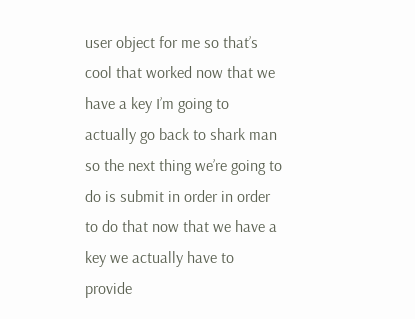user object for me so that’s cool that worked now that we have a key I’m going to actually go back to shark man so the next thing we’re going to do is submit in order in order to do that now that we have a key we actually have to provide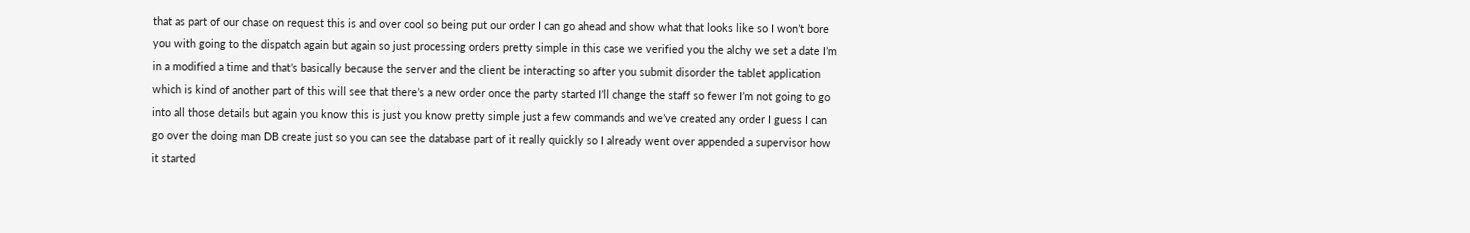that as part of our chase on request this is and over cool so being put our order I can go ahead and show what that looks like so I won’t bore you with going to the dispatch again but again so just processing orders pretty simple in this case we verified you the alchy we set a date I’m in a modified a time and that’s basically because the server and the client be interacting so after you submit disorder the tablet application which is kind of another part of this will see that there’s a new order once the party started I’ll change the staff so fewer I’m not going to go into all those details but again you know this is just you know pretty simple just a few commands and we’ve created any order I guess I can go over the doing man DB create just so you can see the database part of it really quickly so I already went over appended a supervisor how it started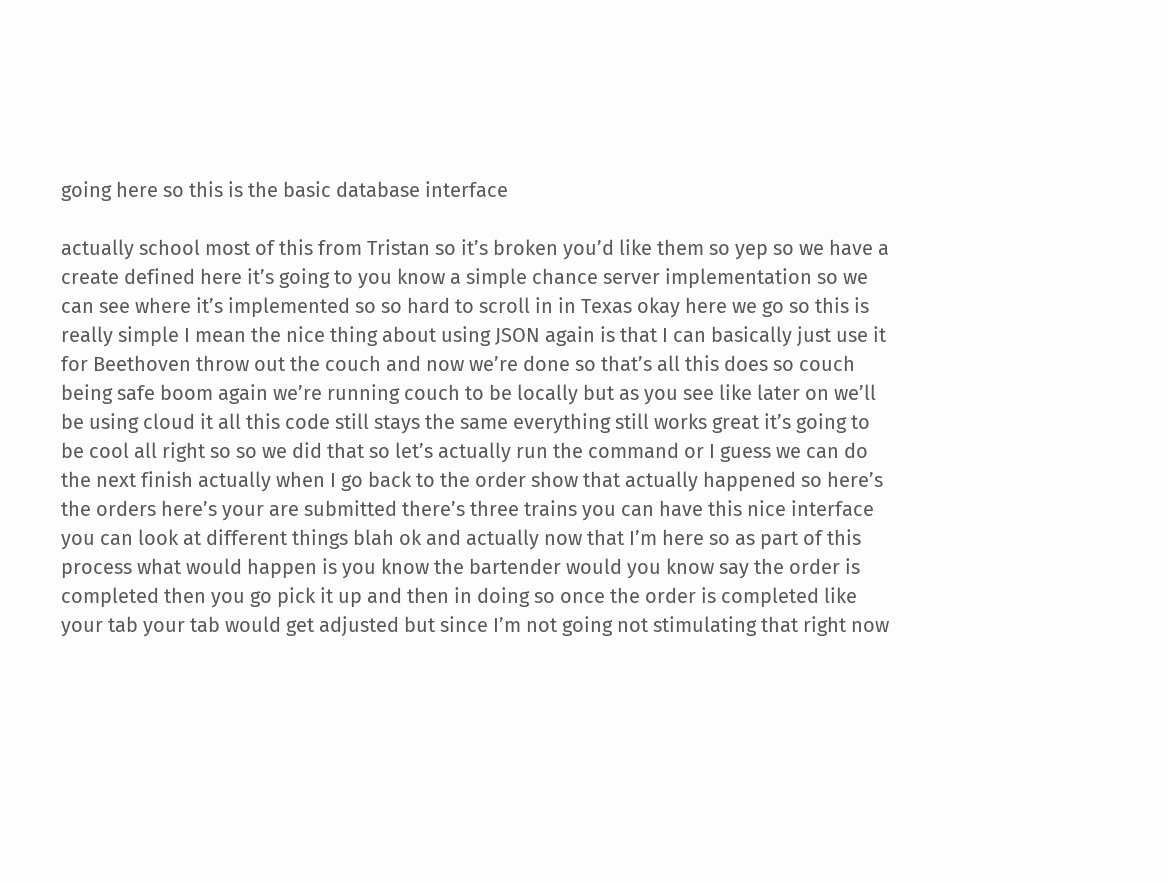going here so this is the basic database interface

actually school most of this from Tristan so it’s broken you’d like them so yep so we have a create defined here it’s going to you know a simple chance server implementation so we can see where it’s implemented so so hard to scroll in in Texas okay here we go so this is really simple I mean the nice thing about using JSON again is that I can basically just use it for Beethoven throw out the couch and now we’re done so that’s all this does so couch being safe boom again we’re running couch to be locally but as you see like later on we’ll be using cloud it all this code still stays the same everything still works great it’s going to be cool all right so so we did that so let’s actually run the command or I guess we can do the next finish actually when I go back to the order show that actually happened so here’s the orders here’s your are submitted there’s three trains you can have this nice interface you can look at different things blah ok and actually now that I’m here so as part of this process what would happen is you know the bartender would you know say the order is completed then you go pick it up and then in doing so once the order is completed like your tab your tab would get adjusted but since I’m not going not stimulating that right now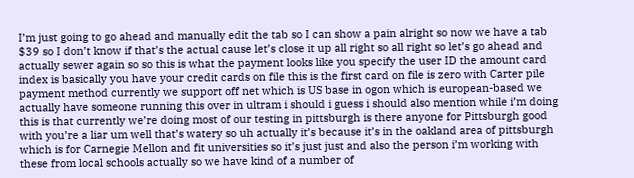I’m just going to go ahead and manually edit the tab so I can show a pain alright so now we have a tab $39 so I don’t know if that’s the actual cause let’s close it up all right so all right so let’s go ahead and actually sewer again so so this is what the payment looks like you specify the user ID the amount card index is basically you have your credit cards on file this is the first card on file is zero with Carter pile payment method currently we support off net which is US base in ogon which is european-based we actually have someone running this over in ultram i should i guess i should also mention while i’m doing this is that currently we’re doing most of our testing in pittsburgh is there anyone for Pittsburgh good with you’re a liar um well that’s watery so uh actually it’s because it’s in the oakland area of pittsburgh which is for Carnegie Mellon and fit universities so it’s just just and also the person i’m working with these from local schools actually so we have kind of a number of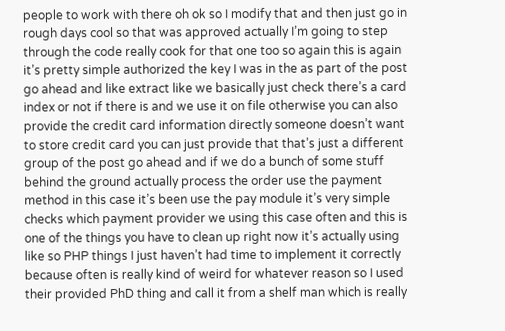people to work with there oh ok so I modify that and then just go in rough days cool so that was approved actually I’m going to step through the code really cook for that one too so again this is again it’s pretty simple authorized the key I was in the as part of the post go ahead and like extract like we basically just check there’s a card index or not if there is and we use it on file otherwise you can also provide the credit card information directly someone doesn’t want to store credit card you can just provide that that’s just a different group of the post go ahead and if we do a bunch of some stuff behind the ground actually process the order use the payment method in this case it’s been use the pay module it’s very simple checks which payment provider we using this case often and this is one of the things you have to clean up right now it’s actually using like so PHP things I just haven’t had time to implement it correctly because often is really kind of weird for whatever reason so I used their provided PhD thing and call it from a shelf man which is really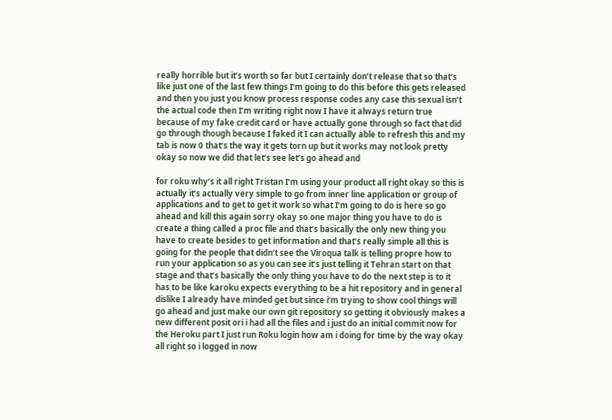really horrible but it’s worth so far but I certainly don’t release that so that’s like just one of the last few things I’m going to do this before this gets released and then you just you know process response codes any case this sexual isn’t the actual code then I’m writing right now I have it always return true because of my fake credit card or have actually gone through so fact that did go through though because I faked it I can actually able to refresh this and my tab is now 0 that’s the way it gets torn up but it works may not look pretty okay so now we did that let’s see let’s go ahead and

for roku why’s it all right Tristan I’m using your product all right okay so this is actually it’s actually very simple to go from inner line application or group of applications and to get to get it work so what I’m going to do is here so go ahead and kill this again sorry okay so one major thing you have to do is create a thing called a proc file and that’s basically the only new thing you have to create besides to get information and that’s really simple all this is going for the people that didn’t see the Viroqua talk is telling propre how to run your application so as you can see it’s just telling it Tehran start on that stage and that’s basically the only thing you have to do the next step is to it has to be like karoku expects everything to be a hit repository and in general dislike I already have minded get but since i’m trying to show cool things will go ahead and just make our own git repository so getting it obviously makes a new different posit ori i had all the files and i just do an initial commit now for the Heroku part I just run Roku login how am i doing for time by the way okay all right so i logged in now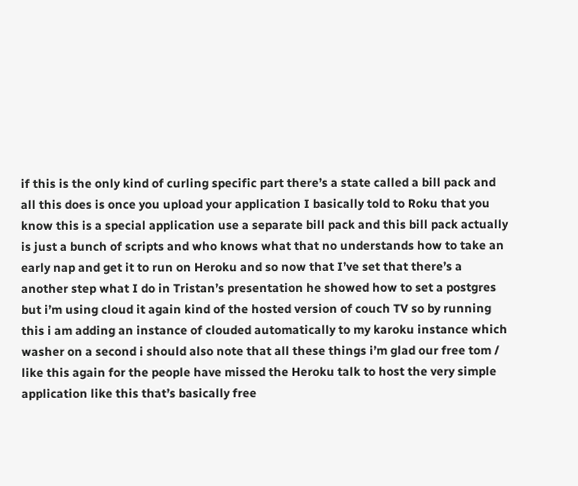if this is the only kind of curling specific part there’s a state called a bill pack and all this does is once you upload your application I basically told to Roku that you know this is a special application use a separate bill pack and this bill pack actually is just a bunch of scripts and who knows what that no understands how to take an early nap and get it to run on Heroku and so now that I’ve set that there’s a another step what I do in Tristan’s presentation he showed how to set a postgres but i’m using cloud it again kind of the hosted version of couch TV so by running this i am adding an instance of clouded automatically to my karoku instance which washer on a second i should also note that all these things i’m glad our free tom / like this again for the people have missed the Heroku talk to host the very simple application like this that’s basically free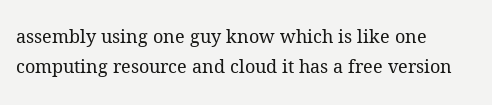assembly using one guy know which is like one computing resource and cloud it has a free version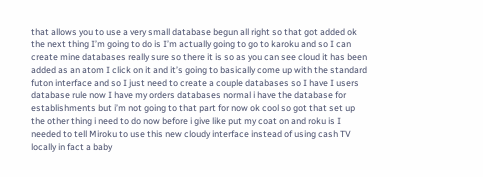that allows you to use a very small database begun all right so that got added ok the next thing I’m going to do is I’m actually going to go to karoku and so I can create mine databases really sure so there it is so as you can see cloud it has been added as an atom I click on it and it’s going to basically come up with the standard futon interface and so I just need to create a couple databases so I have I users database rule now I have my orders databases normal i have the database for establishments but i’m not going to that part for now ok cool so got that set up the other thing i need to do now before i give like put my coat on and roku is I needed to tell Miroku to use this new cloudy interface instead of using cash TV locally in fact a baby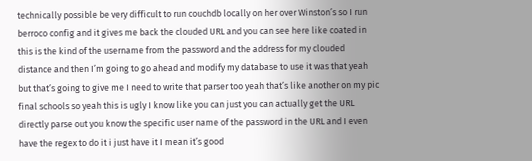technically possible be very difficult to run couchdb locally on her over Winston’s so I run berroco config and it gives me back the clouded URL and you can see here like coated in this is the kind of the username from the password and the address for my clouded distance and then I’m going to go ahead and modify my database to use it was that yeah but that’s going to give me I need to write that parser too yeah that’s like another on my pic final schools so yeah this is ugly I know like you can just you can actually get the URL directly parse out you know the specific user name of the password in the URL and I even have the regex to do it i just have it I mean it’s good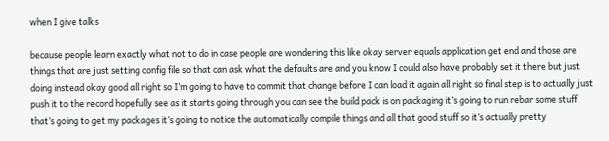when I give talks

because people learn exactly what not to do in case people are wondering this like okay server equals application get end and those are things that are just setting config file so that can ask what the defaults are and you know I could also have probably set it there but just doing instead okay good all right so I’m going to have to commit that change before I can load it again all right so final step is to actually just push it to the record hopefully see as it starts going through you can see the build pack is on packaging it’s going to run rebar some stuff that’s going to get my packages it’s going to notice the automatically compile things and all that good stuff so it’s actually pretty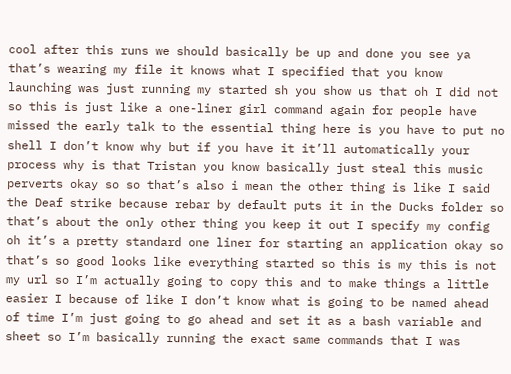cool after this runs we should basically be up and done you see ya that’s wearing my file it knows what I specified that you know launching was just running my started sh you show us that oh I did not so this is just like a one-liner girl command again for people have missed the early talk to the essential thing here is you have to put no shell I don’t know why but if you have it it’ll automatically your process why is that Tristan you know basically just steal this music perverts okay so so that’s also i mean the other thing is like I said the Deaf strike because rebar by default puts it in the Ducks folder so that’s about the only other thing you keep it out I specify my config oh it’s a pretty standard one liner for starting an application okay so that’s so good looks like everything started so this is my this is not my url so I’m actually going to copy this and to make things a little easier I because of like I don’t know what is going to be named ahead of time I’m just going to go ahead and set it as a bash variable and sheet so I’m basically running the exact same commands that I was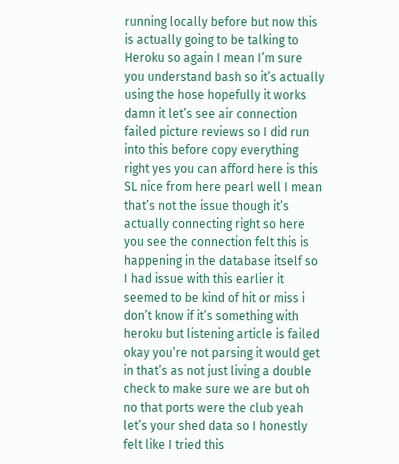running locally before but now this is actually going to be talking to Heroku so again I mean I’m sure you understand bash so it’s actually using the hose hopefully it works damn it let’s see air connection failed picture reviews so I did run into this before copy everything right yes you can afford here is this SL nice from here pearl well I mean that’s not the issue though it’s actually connecting right so here you see the connection felt this is happening in the database itself so I had issue with this earlier it seemed to be kind of hit or miss i don’t know if it’s something with heroku but listening article is failed okay you’re not parsing it would get in that’s as not just living a double check to make sure we are but oh no that ports were the club yeah let’s your shed data so I honestly felt like I tried this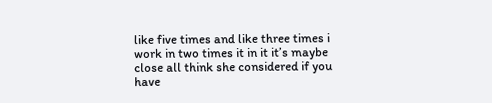like five times and like three times i work in two times it in it it’s maybe close all think she considered if you have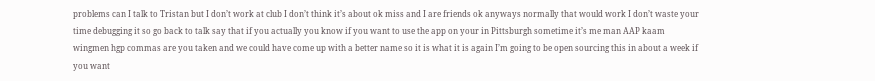problems can I talk to Tristan but I don’t work at club I don’t think it’s about ok miss and I are friends ok anyways normally that would work I don’t waste your time debugging it so go back to talk say that if you actually you know if you want to use the app on your in Pittsburgh sometime it’s me man AAP kaam wingmen hgp commas are you taken and we could have come up with a better name so it is what it is again I’m going to be open sourcing this in about a week if you want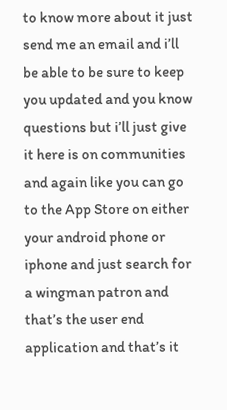to know more about it just send me an email and i’ll be able to be sure to keep you updated and you know questions but i’ll just give it here is on communities and again like you can go to the App Store on either your android phone or iphone and just search for a wingman patron and that’s the user end application and that’s it